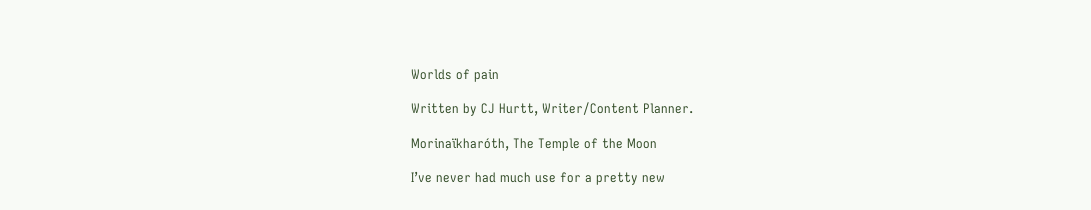Worlds of pain

Written by CJ Hurtt, Writer/Content Planner.

Morinaïkharóth, The Temple of the Moon

I’ve never had much use for a pretty new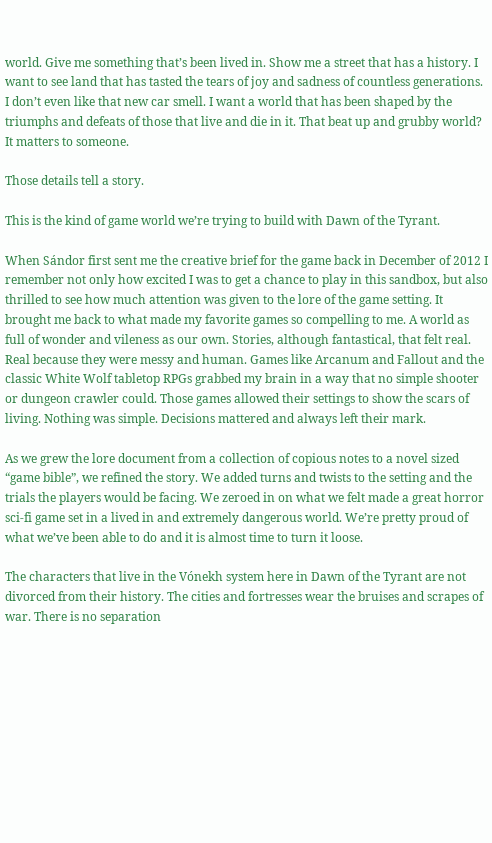world. Give me something that’s been lived in. Show me a street that has a history. I want to see land that has tasted the tears of joy and sadness of countless generations. I don’t even like that new car smell. I want a world that has been shaped by the triumphs and defeats of those that live and die in it. That beat up and grubby world? It matters to someone.

Those details tell a story.

This is the kind of game world we’re trying to build with Dawn of the Tyrant.

When Sándor first sent me the creative brief for the game back in December of 2012 I remember not only how excited I was to get a chance to play in this sandbox, but also thrilled to see how much attention was given to the lore of the game setting. It brought me back to what made my favorite games so compelling to me. A world as full of wonder and vileness as our own. Stories, although fantastical, that felt real. Real because they were messy and human. Games like Arcanum and Fallout and the classic White Wolf tabletop RPGs grabbed my brain in a way that no simple shooter or dungeon crawler could. Those games allowed their settings to show the scars of living. Nothing was simple. Decisions mattered and always left their mark.

As we grew the lore document from a collection of copious notes to a novel sized “game bible”, we refined the story. We added turns and twists to the setting and the trials the players would be facing. We zeroed in on what we felt made a great horror sci-fi game set in a lived in and extremely dangerous world. We’re pretty proud of what we’ve been able to do and it is almost time to turn it loose.

The characters that live in the Vónekh system here in Dawn of the Tyrant are not divorced from their history. The cities and fortresses wear the bruises and scrapes of war. There is no separation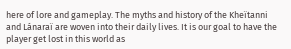here of lore and gameplay. The myths and history of the Kheïtanni and Lánaraï are woven into their daily lives. It is our goal to have the player get lost in this world as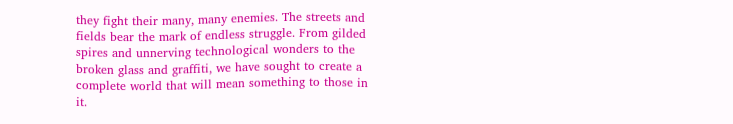they fight their many, many enemies. The streets and fields bear the mark of endless struggle. From gilded spires and unnerving technological wonders to the broken glass and graffiti, we have sought to create a complete world that will mean something to those in it.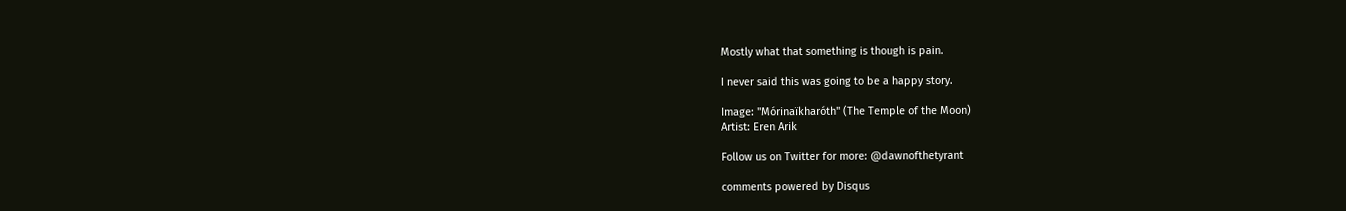Mostly what that something is though is pain.

I never said this was going to be a happy story.

Image: "Mórinaïkharóth" (The Temple of the Moon)
Artist: Eren Arik

Follow us on Twitter for more: @dawnofthetyrant

comments powered by Disqus